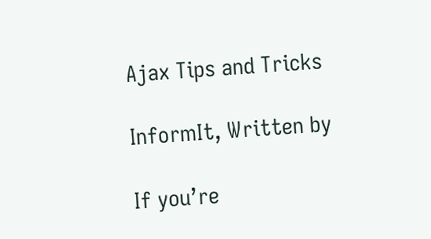Ajax Tips and Tricks

InformIt, Written by

If you’re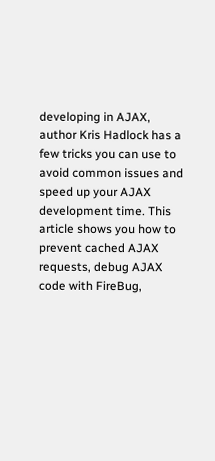developing in AJAX, author Kris Hadlock has a few tricks you can use to avoid common issues and speed up your AJAX development time. This article shows you how to prevent cached AJAX requests, debug AJAX code with FireBug,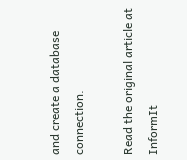and create a database connection.

Read the original article at InformIt